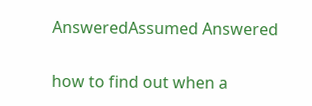AnsweredAssumed Answered

how to find out when a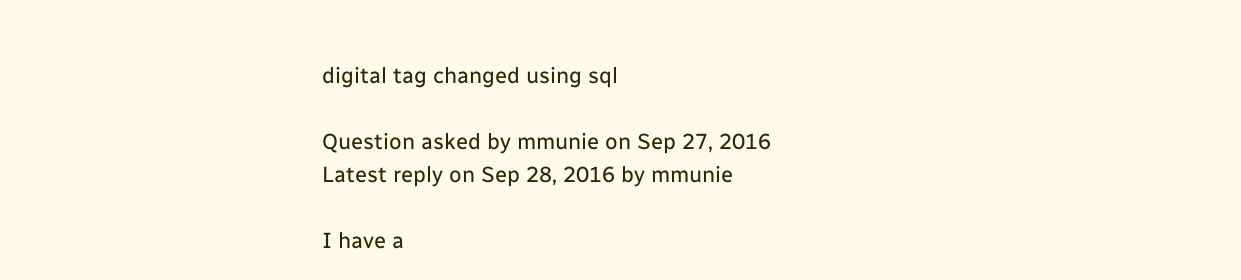digital tag changed using sql

Question asked by mmunie on Sep 27, 2016
Latest reply on Sep 28, 2016 by mmunie

I have a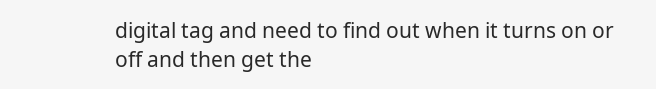digital tag and need to find out when it turns on or off and then get the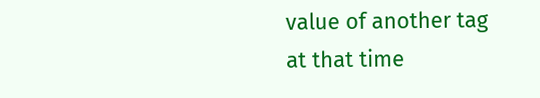value of another tag at that time